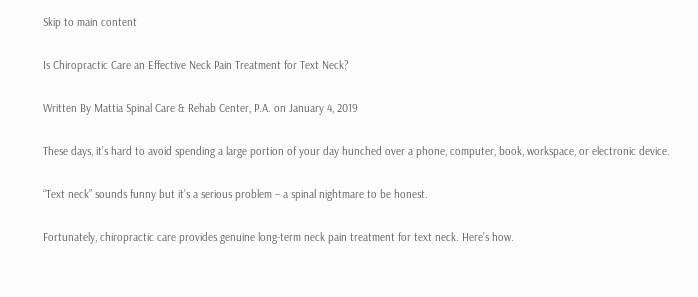Skip to main content

Is Chiropractic Care an Effective Neck Pain Treatment for Text Neck?

Written By Mattia Spinal Care & Rehab Center, P.A. on January 4, 2019

These days, it’s hard to avoid spending a large portion of your day hunched over a phone, computer, book, workspace, or electronic device.

“Text neck” sounds funny but it’s a serious problem – a spinal nightmare to be honest.

Fortunately, chiropractic care provides genuine long-term neck pain treatment for text neck. Here’s how.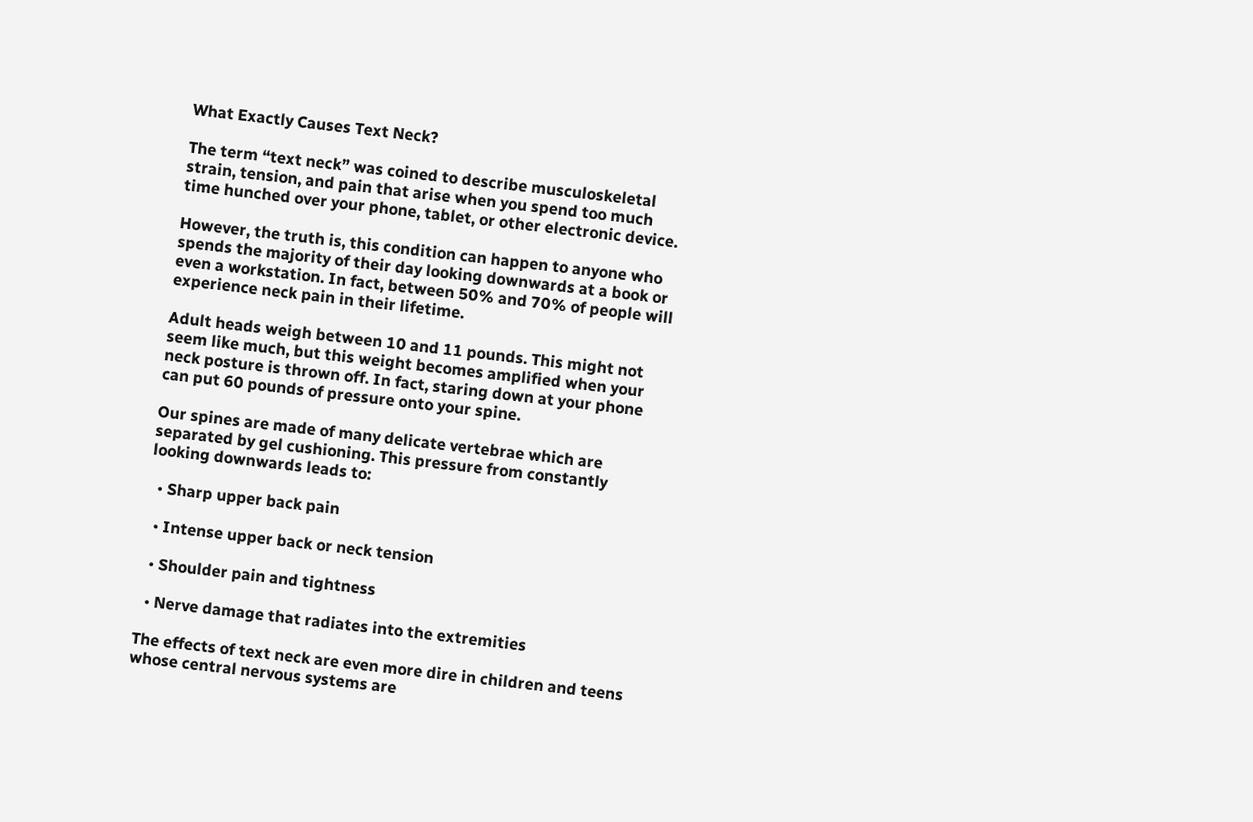What Exactly Causes Text Neck?

The term “text neck” was coined to describe musculoskeletal strain, tension, and pain that arise when you spend too much time hunched over your phone, tablet, or other electronic device.

However, the truth is, this condition can happen to anyone who spends the majority of their day looking downwards at a book or even a workstation. In fact, between 50% and 70% of people will experience neck pain in their lifetime.

Adult heads weigh between 10 and 11 pounds. This might not seem like much, but this weight becomes amplified when your neck posture is thrown off. In fact, staring down at your phone can put 60 pounds of pressure onto your spine.

Our spines are made of many delicate vertebrae which are separated by gel cushioning. This pressure from constantly looking downwards leads to:

  • Sharp upper back pain

  • Intense upper back or neck tension

  • Shoulder pain and tightness

  • Nerve damage that radiates into the extremities

The effects of text neck are even more dire in children and teens whose central nervous systems are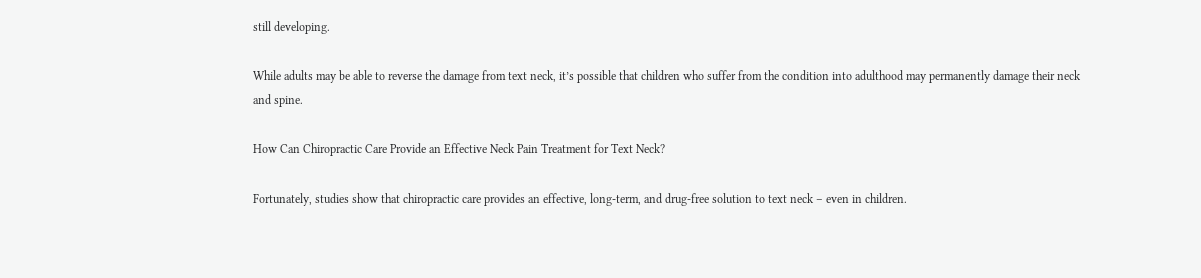still developing.

While adults may be able to reverse the damage from text neck, it’s possible that children who suffer from the condition into adulthood may permanently damage their neck and spine.

How Can Chiropractic Care Provide an Effective Neck Pain Treatment for Text Neck?

Fortunately, studies show that chiropractic care provides an effective, long-term, and drug-free solution to text neck – even in children.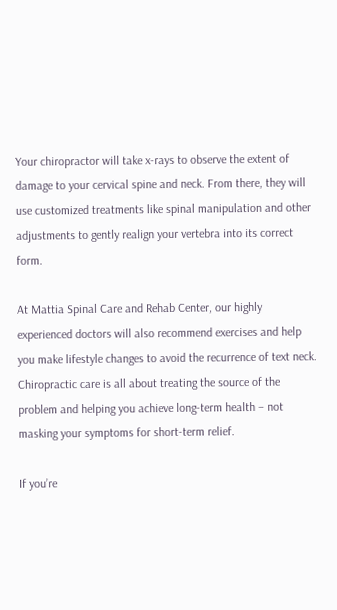Your chiropractor will take x-rays to observe the extent of damage to your cervical spine and neck. From there, they will use customized treatments like spinal manipulation and other adjustments to gently realign your vertebra into its correct form.

At Mattia Spinal Care and Rehab Center, our highly experienced doctors will also recommend exercises and help you make lifestyle changes to avoid the recurrence of text neck. Chiropractic care is all about treating the source of the problem and helping you achieve long-term health – not masking your symptoms for short-term relief.

If you’re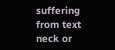suffering from text neck or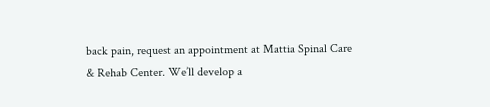back pain, request an appointment at Mattia Spinal Care & Rehab Center. We’ll develop a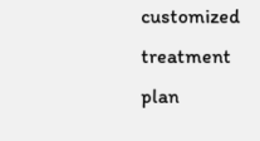customized treatment plan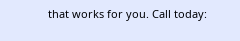that works for you. Call today: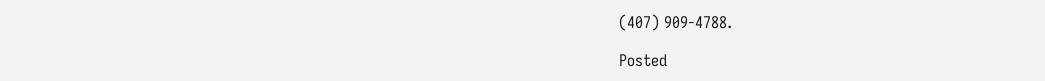(407) 909-4788.

Posted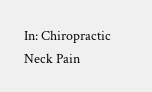In: Chiropractic Neck Pain